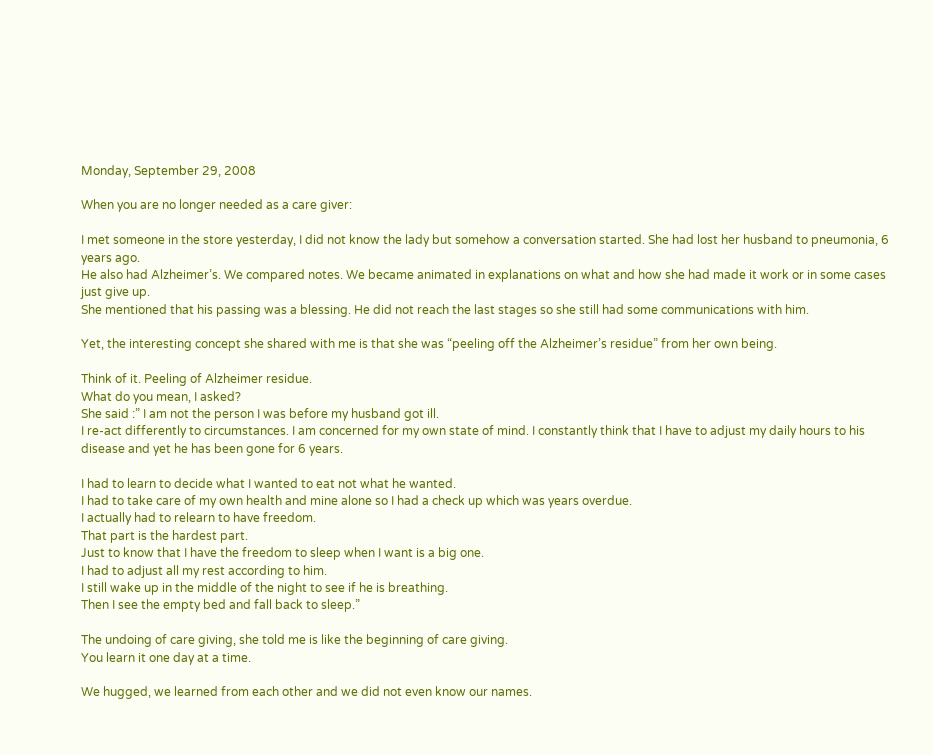Monday, September 29, 2008

When you are no longer needed as a care giver:

I met someone in the store yesterday, I did not know the lady but somehow a conversation started. She had lost her husband to pneumonia, 6 years ago.
He also had Alzheimer’s. We compared notes. We became animated in explanations on what and how she had made it work or in some cases just give up.
She mentioned that his passing was a blessing. He did not reach the last stages so she still had some communications with him.

Yet, the interesting concept she shared with me is that she was “peeling off the Alzheimer’s residue” from her own being.

Think of it. Peeling of Alzheimer residue.
What do you mean, I asked?
She said :” I am not the person I was before my husband got ill.
I re-act differently to circumstances. I am concerned for my own state of mind. I constantly think that I have to adjust my daily hours to his disease and yet he has been gone for 6 years.

I had to learn to decide what I wanted to eat not what he wanted.
I had to take care of my own health and mine alone so I had a check up which was years overdue.
I actually had to relearn to have freedom.
That part is the hardest part.
Just to know that I have the freedom to sleep when I want is a big one.
I had to adjust all my rest according to him.
I still wake up in the middle of the night to see if he is breathing.
Then I see the empty bed and fall back to sleep.”

The undoing of care giving, she told me is like the beginning of care giving.
You learn it one day at a time.

We hugged, we learned from each other and we did not even know our names.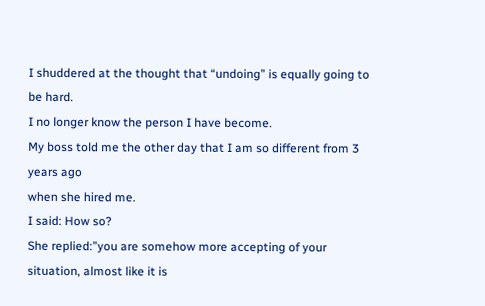I shuddered at the thought that “undoing” is equally going to be hard.
I no longer know the person I have become.
My boss told me the other day that I am so different from 3 years ago
when she hired me.
I said: How so?
She replied:”you are somehow more accepting of your situation, almost like it is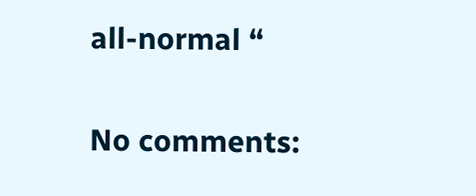all-normal “

No comments: